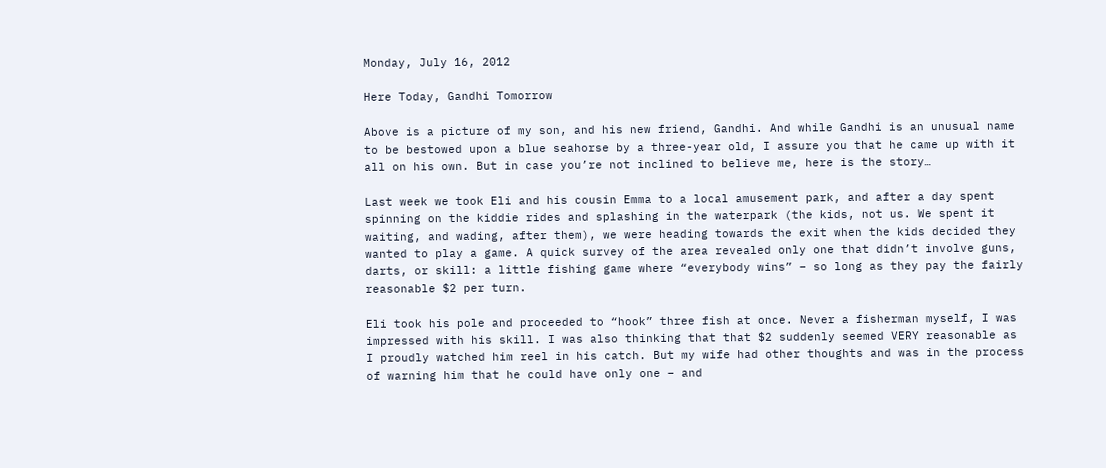Monday, July 16, 2012

Here Today, Gandhi Tomorrow

Above is a picture of my son, and his new friend, Gandhi. And while Gandhi is an unusual name to be bestowed upon a blue seahorse by a three-year old, I assure you that he came up with it all on his own. But in case you’re not inclined to believe me, here is the story…

Last week we took Eli and his cousin Emma to a local amusement park, and after a day spent spinning on the kiddie rides and splashing in the waterpark (the kids, not us. We spent it waiting, and wading, after them), we were heading towards the exit when the kids decided they wanted to play a game. A quick survey of the area revealed only one that didn’t involve guns, darts, or skill: a little fishing game where “everybody wins” – so long as they pay the fairly reasonable $2 per turn.

Eli took his pole and proceeded to “hook” three fish at once. Never a fisherman myself, I was impressed with his skill. I was also thinking that that $2 suddenly seemed VERY reasonable as I proudly watched him reel in his catch. But my wife had other thoughts and was in the process of warning him that he could have only one – and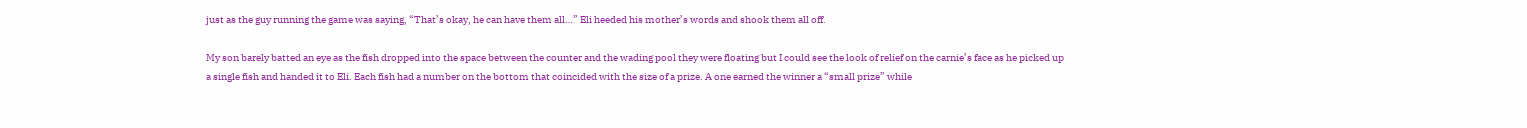just as the guy running the game was saying, “That’s okay, he can have them all…” Eli heeded his mother’s words and shook them all off.

My son barely batted an eye as the fish dropped into the space between the counter and the wading pool they were floating but I could see the look of relief on the carnie’s face as he picked up a single fish and handed it to Eli. Each fish had a number on the bottom that coincided with the size of a prize. A one earned the winner a “small prize” while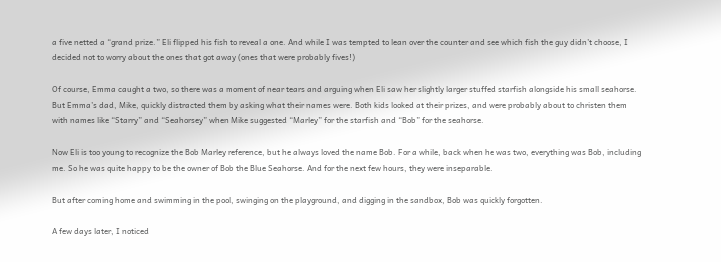a five netted a “grand prize.” Eli flipped his fish to reveal a one. And while I was tempted to lean over the counter and see which fish the guy didn’t choose, I decided not to worry about the ones that got away (ones that were probably fives!)

Of course, Emma caught a two, so there was a moment of near tears and arguing when Eli saw her slightly larger stuffed starfish alongside his small seahorse. But Emma’s dad, Mike, quickly distracted them by asking what their names were. Both kids looked at their prizes, and were probably about to christen them with names like “Starry” and “Seahorsey” when Mike suggested “Marley” for the starfish and “Bob” for the seahorse.

Now Eli is too young to recognize the Bob Marley reference, but he always loved the name Bob. For a while, back when he was two, everything was Bob, including me. So he was quite happy to be the owner of Bob the Blue Seahorse. And for the next few hours, they were inseparable.

But after coming home and swimming in the pool, swinging on the playground, and digging in the sandbox, Bob was quickly forgotten.

A few days later, I noticed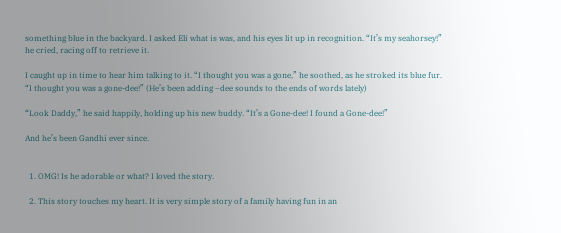something blue in the backyard. I asked Eli what is was, and his eyes lit up in recognition. “It’s my seahorsey!” he cried, racing off to retrieve it.

I caught up in time to hear him talking to it. “I thought you was a gone,” he soothed, as he stroked its blue fur. “I thought you was a gone-dee!” (He’s been adding –dee sounds to the ends of words lately)

“Look Daddy,” he said happily, holding up his new buddy. “It’s a Gone-dee! I found a Gone-dee!”

And he’s been Gandhi ever since.


  1. OMG! Is he adorable or what? I loved the story.

  2. This story touches my heart. It is very simple story of a family having fun in an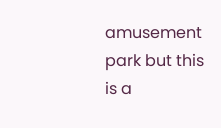amusement park but this is a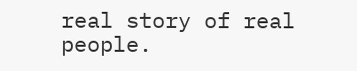real story of real people.